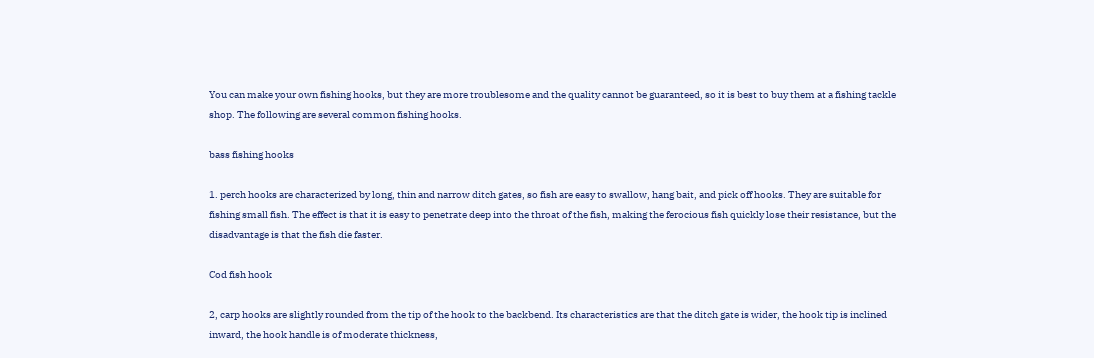You can make your own fishing hooks, but they are more troublesome and the quality cannot be guaranteed, so it is best to buy them at a fishing tackle shop. The following are several common fishing hooks.

bass fishing hooks

1. perch hooks are characterized by long, thin and narrow ditch gates, so fish are easy to swallow, hang bait, and pick off hooks. They are suitable for fishing small fish. The effect is that it is easy to penetrate deep into the throat of the fish, making the ferocious fish quickly lose their resistance, but the disadvantage is that the fish die faster.

Cod fish hook

2, carp hooks are slightly rounded from the tip of the hook to the backbend. Its characteristics are that the ditch gate is wider, the hook tip is inclined inward, the hook handle is of moderate thickness,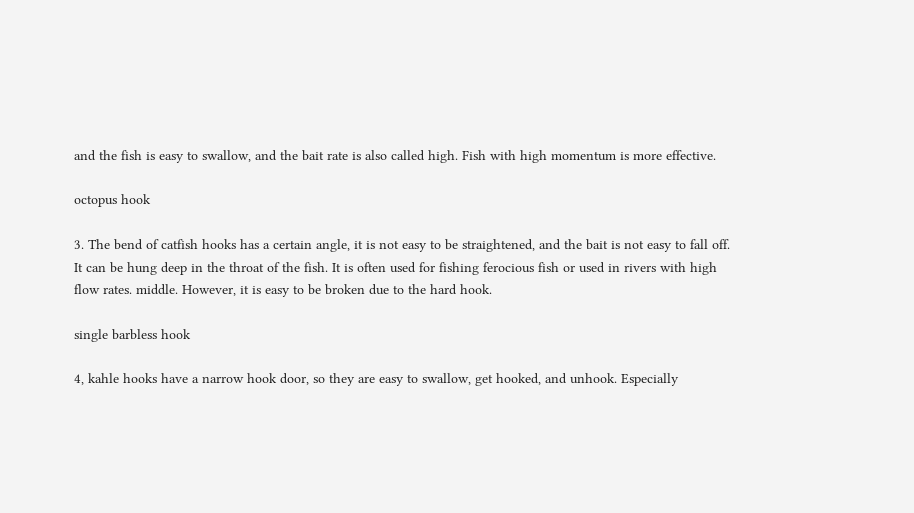and the fish is easy to swallow, and the bait rate is also called high. Fish with high momentum is more effective.

octopus hook

3. The bend of catfish hooks has a certain angle, it is not easy to be straightened, and the bait is not easy to fall off. It can be hung deep in the throat of the fish. It is often used for fishing ferocious fish or used in rivers with high flow rates. middle. However, it is easy to be broken due to the hard hook.

single barbless hook

4, kahle hooks have a narrow hook door, so they are easy to swallow, get hooked, and unhook. Especially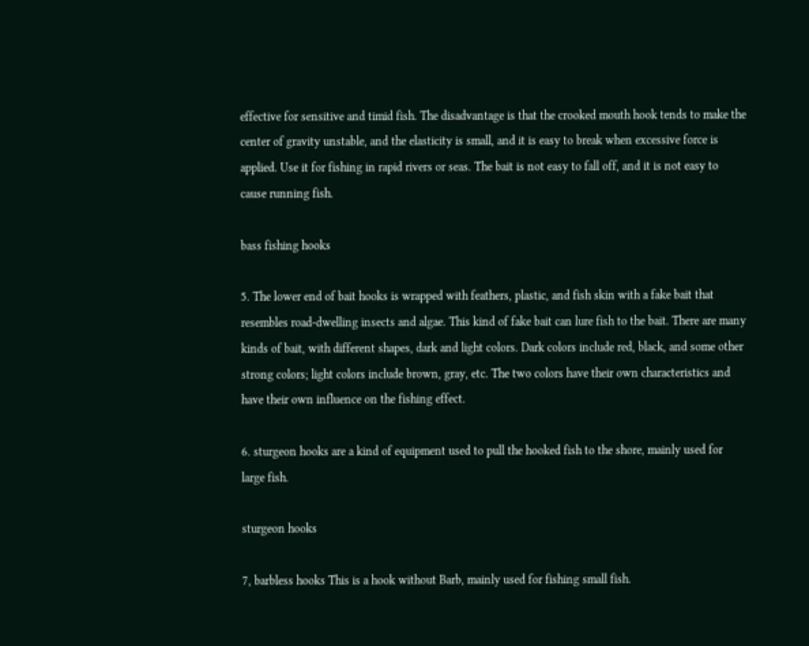effective for sensitive and timid fish. The disadvantage is that the crooked mouth hook tends to make the center of gravity unstable, and the elasticity is small, and it is easy to break when excessive force is applied. Use it for fishing in rapid rivers or seas. The bait is not easy to fall off, and it is not easy to cause running fish.

bass fishing hooks

5. The lower end of bait hooks is wrapped with feathers, plastic, and fish skin with a fake bait that resembles road-dwelling insects and algae. This kind of fake bait can lure fish to the bait. There are many kinds of bait, with different shapes, dark and light colors. Dark colors include red, black, and some other strong colors; light colors include brown, gray, etc. The two colors have their own characteristics and have their own influence on the fishing effect.

6. sturgeon hooks are a kind of equipment used to pull the hooked fish to the shore, mainly used for large fish.

sturgeon hooks

7, barbless hooks This is a hook without Barb, mainly used for fishing small fish.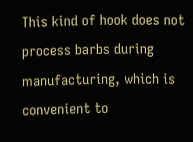This kind of hook does not process barbs during manufacturing, which is convenient to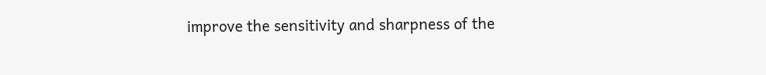improve the sensitivity and sharpness of the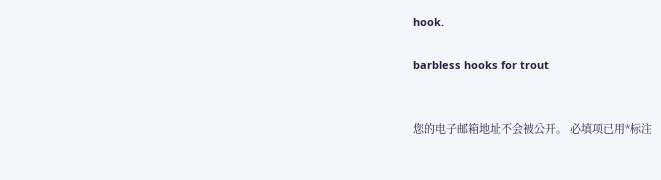hook.

barbless hooks for trout


您的电子邮箱地址不会被公开。 必填项已用*标注